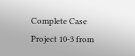Complete Case Project 10-3 from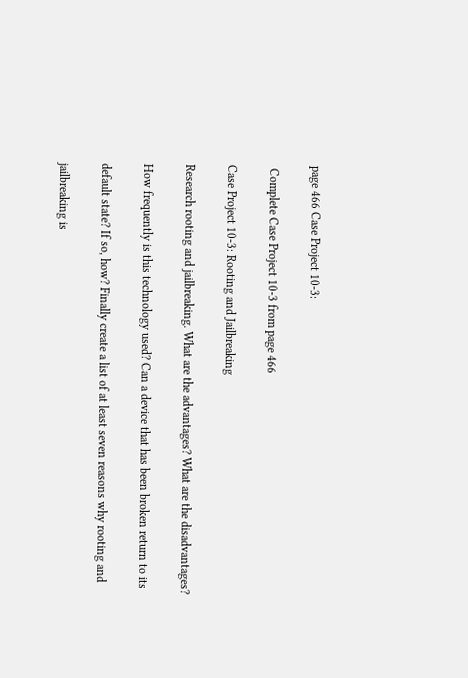page 466 Case Project 10-3:

 Complete Case Project 10-3 from page 466

Case Project 10-3: Rooting and Jailbreaking

Research rooting and jailbreaking. What are the advantages? What are the disadvantages?

How frequently is this technology used? Can a device that has been broken return to its

default state? If so, how? Finally create a list of at least seven reasons why rooting and

jailbreaking is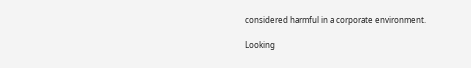considered harmful in a corporate environment.

Looking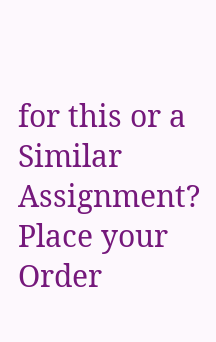for this or a Similar Assignment? Place your Order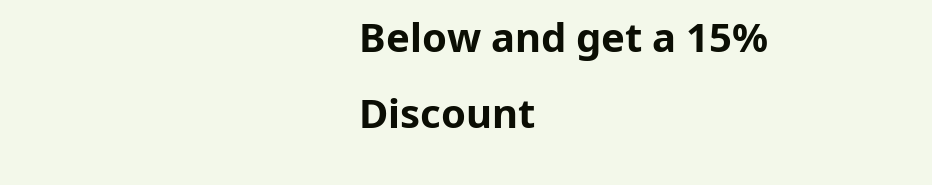Below and get a 15% Discount